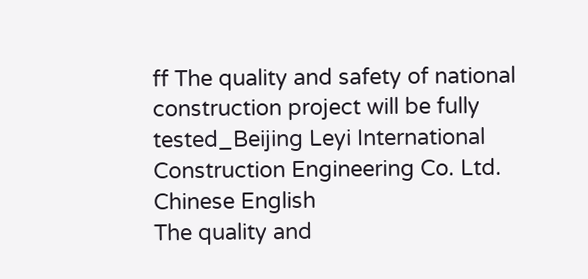ff The quality and safety of national construction project will be fully tested_Beijing Leyi International Construction Engineering Co. Ltd.
Chinese English
The quality and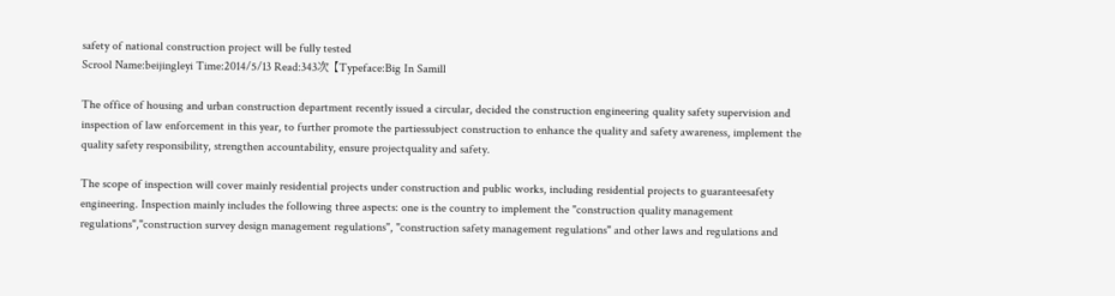safety of national construction project will be fully tested
Scrool Name:beijingleyi Time:2014/5/13 Read:343次 【Typeface:Big In Samill

The office of housing and urban construction department recently issued a circular, decided the construction engineering quality safety supervision and inspection of law enforcement in this year, to further promote the partiessubject construction to enhance the quality and safety awareness, implement the quality safety responsibility, strengthen accountability, ensure projectquality and safety.

The scope of inspection will cover mainly residential projects under construction and public works, including residential projects to guaranteesafety engineering. Inspection mainly includes the following three aspects: one is the country to implement the "construction quality management regulations","construction survey design management regulations", "construction safety management regulations" and other laws and regulations and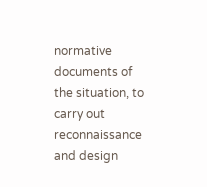normative documents of the situation, to carry out reconnaissance and design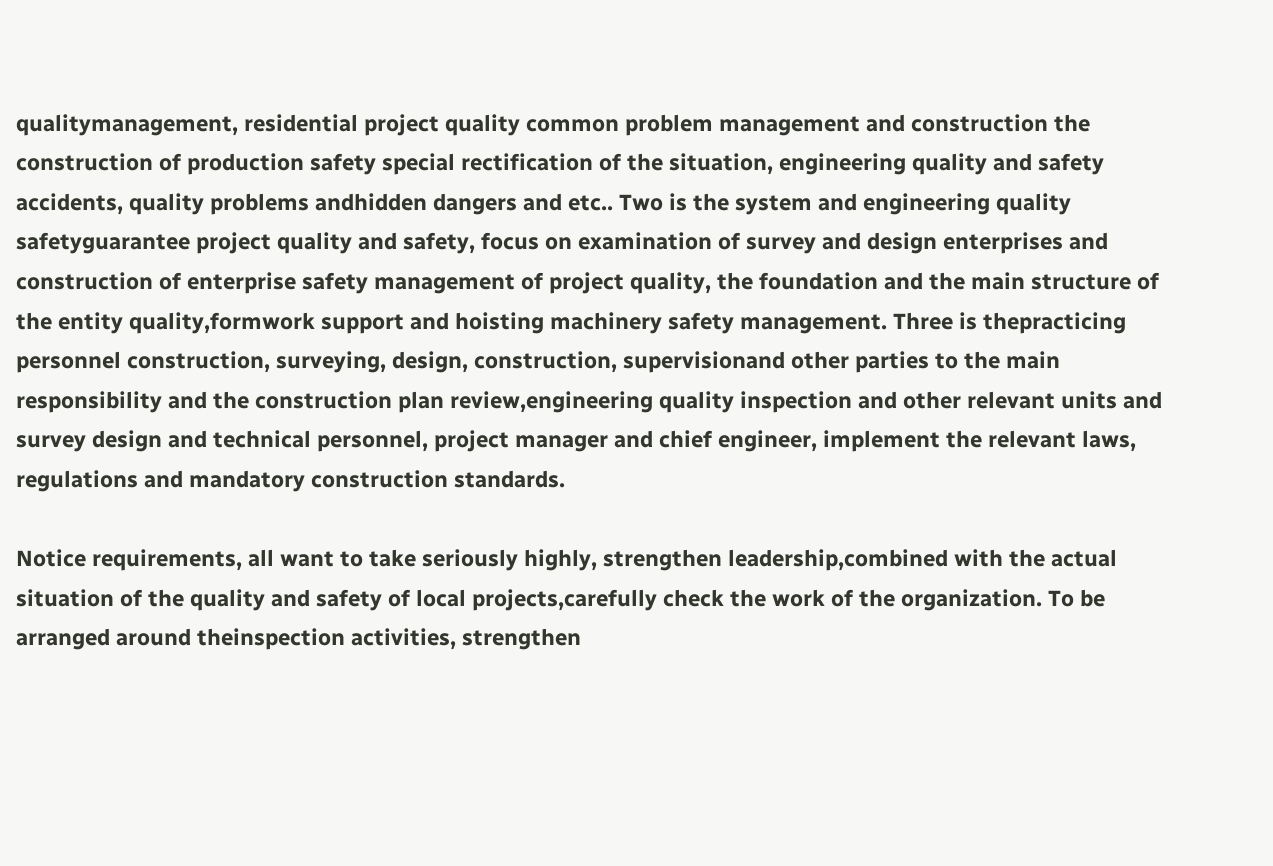qualitymanagement, residential project quality common problem management and construction the construction of production safety special rectification of the situation, engineering quality and safety accidents, quality problems andhidden dangers and etc.. Two is the system and engineering quality safetyguarantee project quality and safety, focus on examination of survey and design enterprises and construction of enterprise safety management of project quality, the foundation and the main structure of the entity quality,formwork support and hoisting machinery safety management. Three is thepracticing personnel construction, surveying, design, construction, supervisionand other parties to the main responsibility and the construction plan review,engineering quality inspection and other relevant units and survey design and technical personnel, project manager and chief engineer, implement the relevant laws, regulations and mandatory construction standards.

Notice requirements, all want to take seriously highly, strengthen leadership,combined with the actual situation of the quality and safety of local projects,carefully check the work of the organization. To be arranged around theinspection activities, strengthen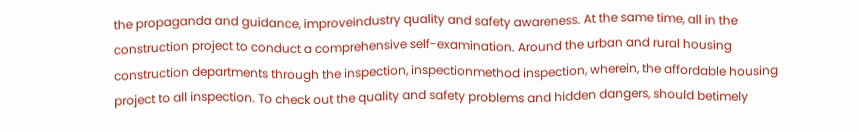the propaganda and guidance, improveindustry quality and safety awareness. At the same time, all in the construction project to conduct a comprehensive self-examination. Around the urban and rural housing construction departments through the inspection, inspectionmethod inspection, wherein, the affordable housing project to all inspection. To check out the quality and safety problems and hidden dangers, should betimely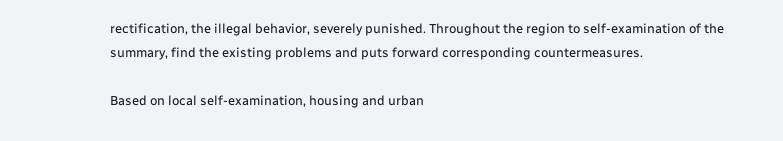rectification, the illegal behavior, severely punished. Throughout the region to self-examination of the summary, find the existing problems and puts forward corresponding countermeasures.

Based on local self-examination, housing and urban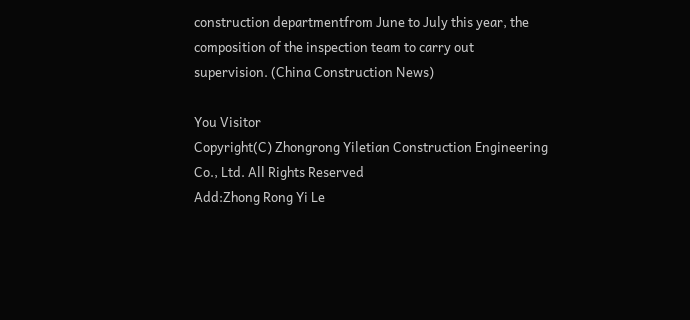construction departmentfrom June to July this year, the composition of the inspection team to carry out supervision. (China Construction News)

You Visitor
Copyright(C) Zhongrong Yiletian Construction Engineering Co., Ltd. All Rights Reserved
Add:Zhong Rong Yi Le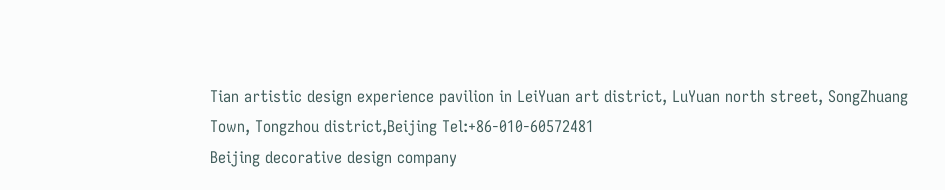Tian artistic design experience pavilion in LeiYuan art district, LuYuan north street, SongZhuang Town, Tongzhou district,Beijing Tel:+86-010-60572481
Beijing decorative design company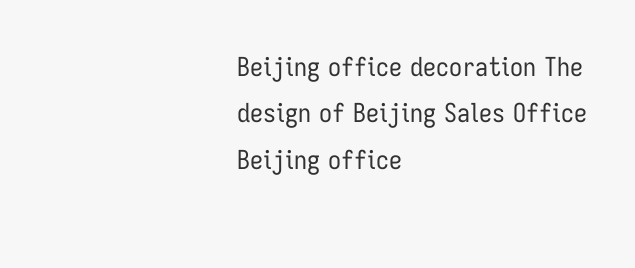Beijing office decoration The design of Beijing Sales Office Beijing office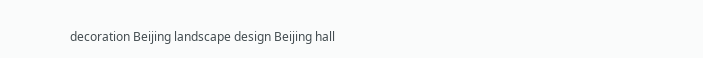decoration Beijing landscape design Beijing hall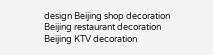design Beijing shop decoration Beijing restaurant decoration Beijing KTV decoration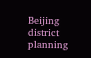Beijing district planning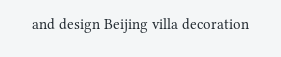and design Beijing villa decoration